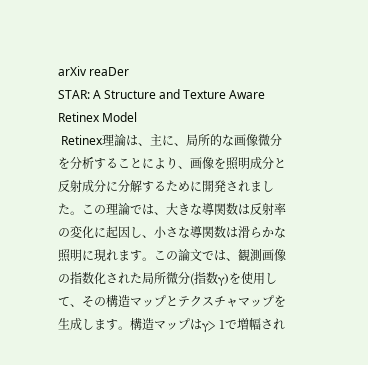arXiv reaDer
STAR: A Structure and Texture Aware Retinex Model
 Retinex理論は、主に、局所的な画像微分を分析することにより、画像を照明成分と反射成分に分解するために開発されました。この理論では、大きな導関数は反射率の変化に起因し、小さな導関数は滑らかな照明に現れます。この論文では、観測画像の指数化された局所微分(指数γ)を使用して、その構造マップとテクスチャマップを生成します。構造マップはγ> 1で増幅され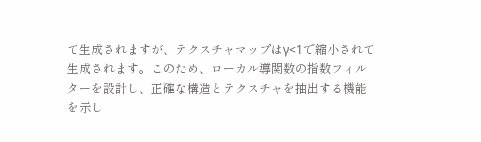て生成されますが、テクスチャマップはγ<1で縮小されて生成されます。このため、ローカル導関数の指数フィルターを設計し、正確な構造とテクスチャを抽出する機能を示し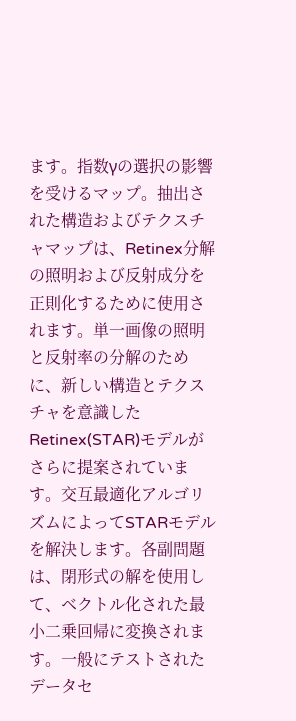ます。指数γの選択の影響を受けるマップ。抽出された構造およびテクスチャマップは、Retinex分解の照明および反射成分を正則化するために使用されます。単一画像の照明と反射率の分解のために、新しい構造とテクスチャを意識したRetinex(STAR)モデルがさらに提案されています。交互最適化アルゴリズムによってSTARモデルを解決します。各副問題は、閉形式の解を使用して、ベクトル化された最小二乗回帰に変換されます。一般にテストされたデータセ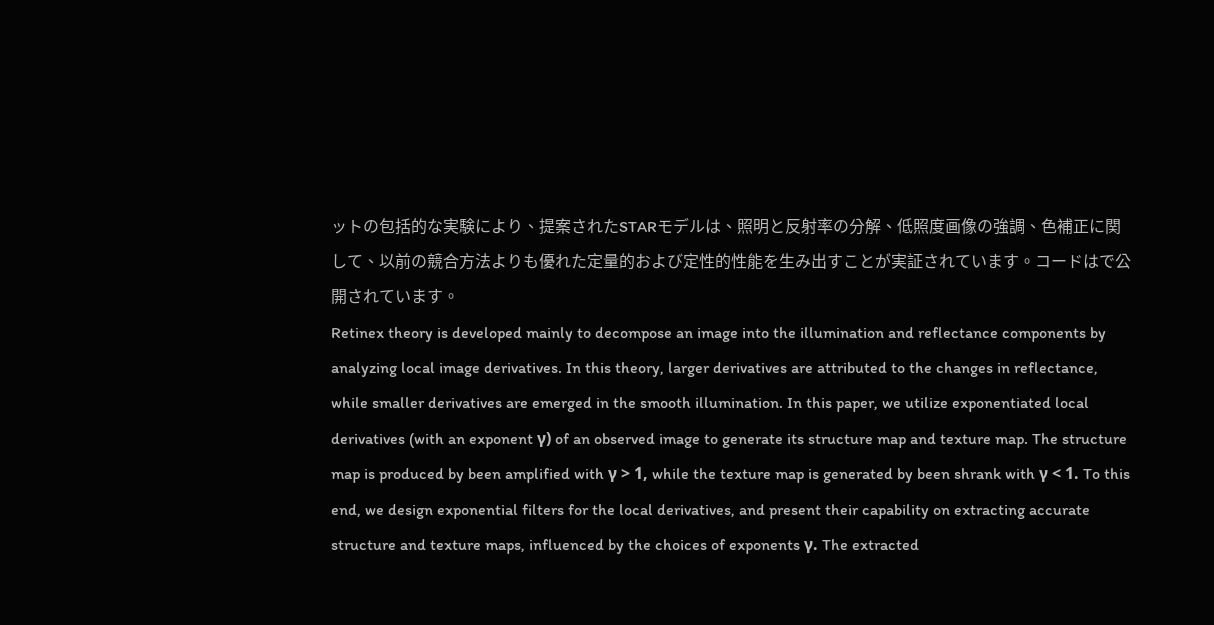ットの包括的な実験により、提案されたSTARモデルは、照明と反射率の分解、低照度画像の強調、色補正に関して、以前の競合方法よりも優れた定量的および定性的性能を生み出すことが実証されています。コードはで公開されています。
Retinex theory is developed mainly to decompose an image into the illumination and reflectance components by analyzing local image derivatives. In this theory, larger derivatives are attributed to the changes in reflectance, while smaller derivatives are emerged in the smooth illumination. In this paper, we utilize exponentiated local derivatives (with an exponent γ) of an observed image to generate its structure map and texture map. The structure map is produced by been amplified with γ > 1, while the texture map is generated by been shrank with γ < 1. To this end, we design exponential filters for the local derivatives, and present their capability on extracting accurate structure and texture maps, influenced by the choices of exponents γ. The extracted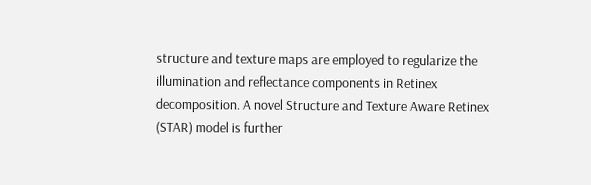structure and texture maps are employed to regularize the illumination and reflectance components in Retinex decomposition. A novel Structure and Texture Aware Retinex (STAR) model is further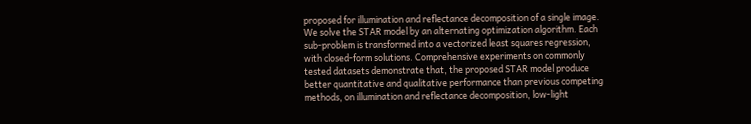proposed for illumination and reflectance decomposition of a single image. We solve the STAR model by an alternating optimization algorithm. Each sub-problem is transformed into a vectorized least squares regression, with closed-form solutions. Comprehensive experiments on commonly tested datasets demonstrate that, the proposed STAR model produce better quantitative and qualitative performance than previous competing methods, on illumination and reflectance decomposition, low-light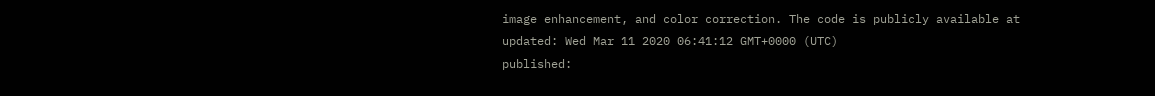image enhancement, and color correction. The code is publicly available at
updated: Wed Mar 11 2020 06:41:12 GMT+0000 (UTC)
published: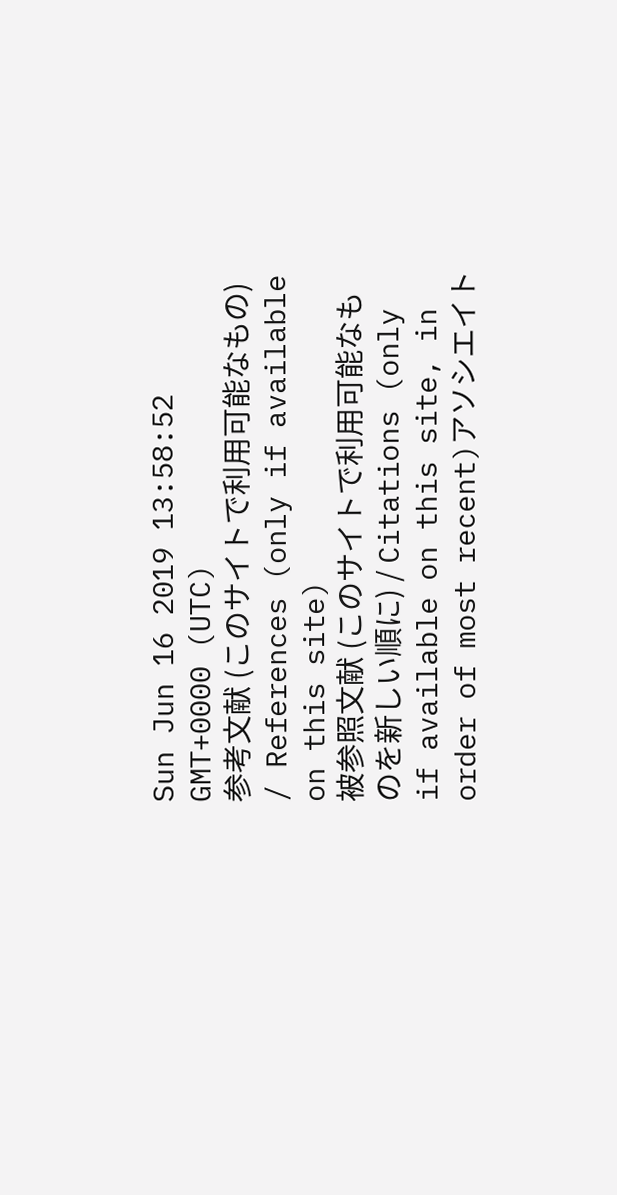Sun Jun 16 2019 13:58:52 GMT+0000 (UTC)
参考文献 (このサイトで利用可能なもの) / References (only if available on this site)
被参照文献 (このサイトで利用可能なものを新しい順に) / Citations (only if available on this site, in order of most recent)アソシエイト